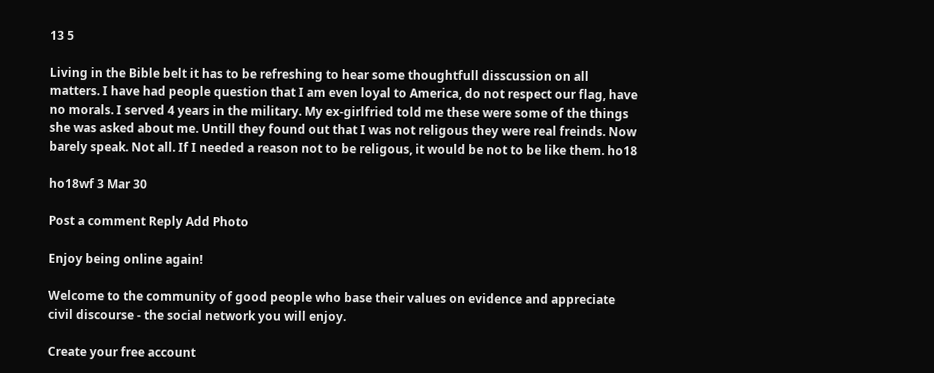13 5

Living in the Bible belt it has to be refreshing to hear some thoughtfull disscussion on all matters. I have had people question that I am even loyal to America, do not respect our flag, have no morals. I served 4 years in the military. My ex-girlfried told me these were some of the things she was asked about me. Untill they found out that I was not religous they were real freinds. Now barely speak. Not all. If I needed a reason not to be religous, it would be not to be like them. ho18

ho18wf 3 Mar 30

Post a comment Reply Add Photo

Enjoy being online again!

Welcome to the community of good people who base their values on evidence and appreciate civil discourse - the social network you will enjoy.

Create your free account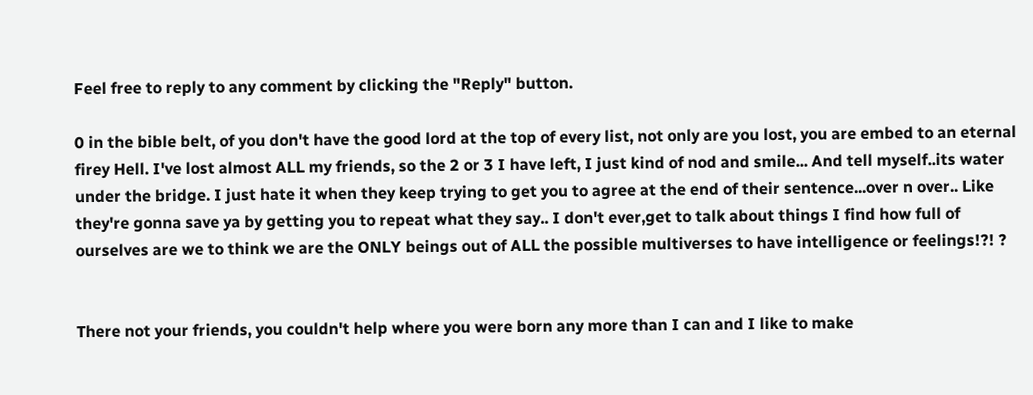Feel free to reply to any comment by clicking the "Reply" button.

0 in the bible belt, of you don't have the good lord at the top of every list, not only are you lost, you are embed to an eternal firey Hell. I've lost almost ALL my friends, so the 2 or 3 I have left, I just kind of nod and smile... And tell myself..its water under the bridge. I just hate it when they keep trying to get you to agree at the end of their sentence...over n over.. Like they're gonna save ya by getting you to repeat what they say.. I don't ever,get to talk about things I find how full of ourselves are we to think we are the ONLY beings out of ALL the possible multiverses to have intelligence or feelings!?! ?


There not your friends, you couldn't help where you were born any more than I can and I like to make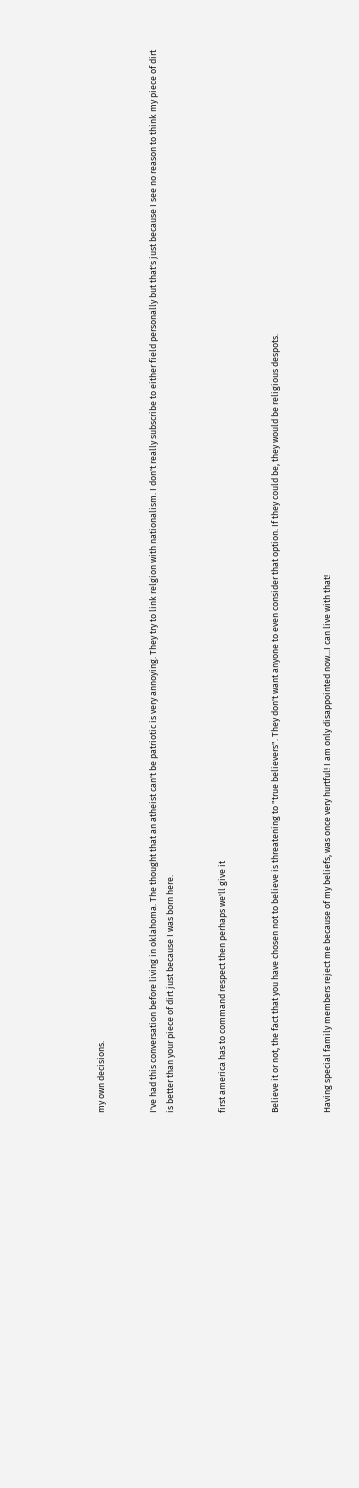my own decisions.


I've had this conversation before living in oklahoma. The thought that an atheist can't be patriotic is very annoying. They try to link relgion with nationalism. I don't really subscribe to either field personally but that's just because I see no reason to think my piece of dirt is better than your piece of dirt just because I was born here.


first america has to command respect then perhaps we'll give it


Believe it or not, the fact that you have chosen not to believe is threatening to "true believers". They don't want anyone to even consider that option. If they could be, they would be religious despots.


Having special family members reject me because of my beliefs, was once very hurtful! I am only disappointed now...I can live with that!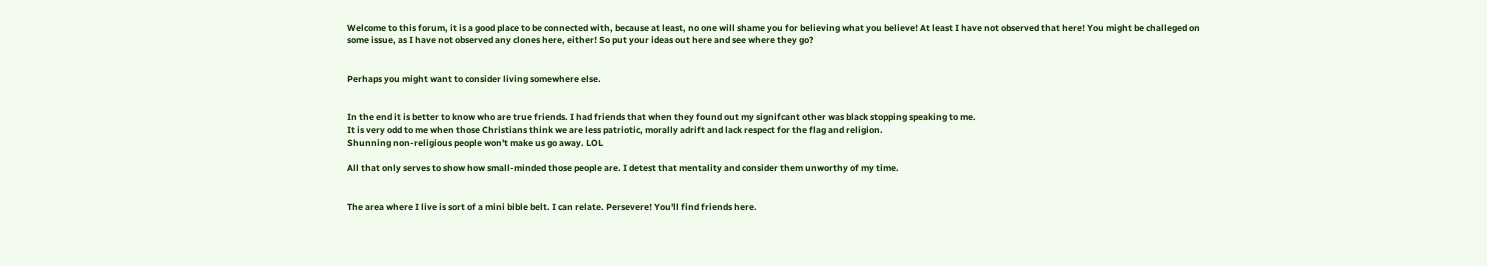Welcome to this forum, it is a good place to be connected with, because at least, no one will shame you for believing what you believe! At least I have not observed that here! You might be challeged on some issue, as I have not observed any clones here, either! So put your ideas out here and see where they go?


Perhaps you might want to consider living somewhere else.


In the end it is better to know who are true friends. I had friends that when they found out my signifcant other was black stopping speaking to me.
It is very odd to me when those Christians think we are less patriotic, morally adrift and lack respect for the flag and religion.
Shunning non-religious people won't make us go away. LOL

All that only serves to show how small-minded those people are. I detest that mentality and consider them unworthy of my time.


The area where I live is sort of a mini bible belt. I can relate. Persevere! You'll find friends here.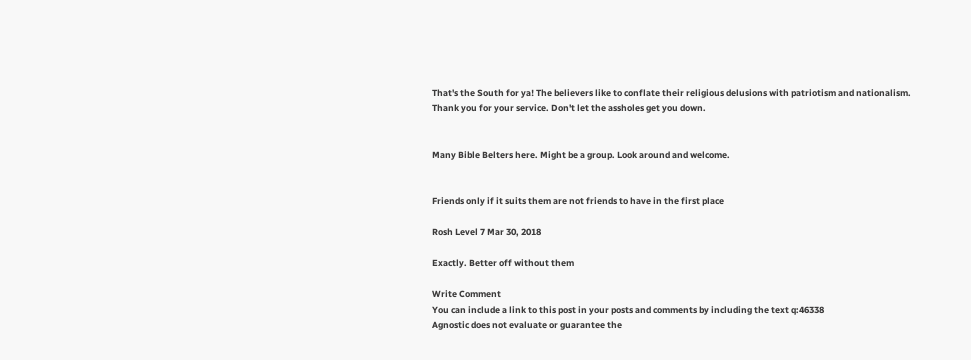That's the South for ya! The believers like to conflate their religious delusions with patriotism and nationalism.
Thank you for your service. Don't let the assholes get you down.


Many Bible Belters here. Might be a group. Look around and welcome.


Friends only if it suits them are not friends to have in the first place

Rosh Level 7 Mar 30, 2018

Exactly. Better off without them

Write Comment
You can include a link to this post in your posts and comments by including the text q:46338
Agnostic does not evaluate or guarantee the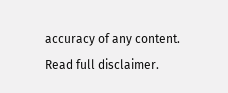accuracy of any content. Read full disclaimer.